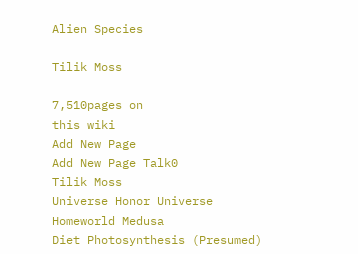Alien Species

Tilik Moss

7,510pages on
this wiki
Add New Page
Add New Page Talk0
Tilik Moss
Universe Honor Universe
Homeworld Medusa
Diet Photosynthesis (Presumed)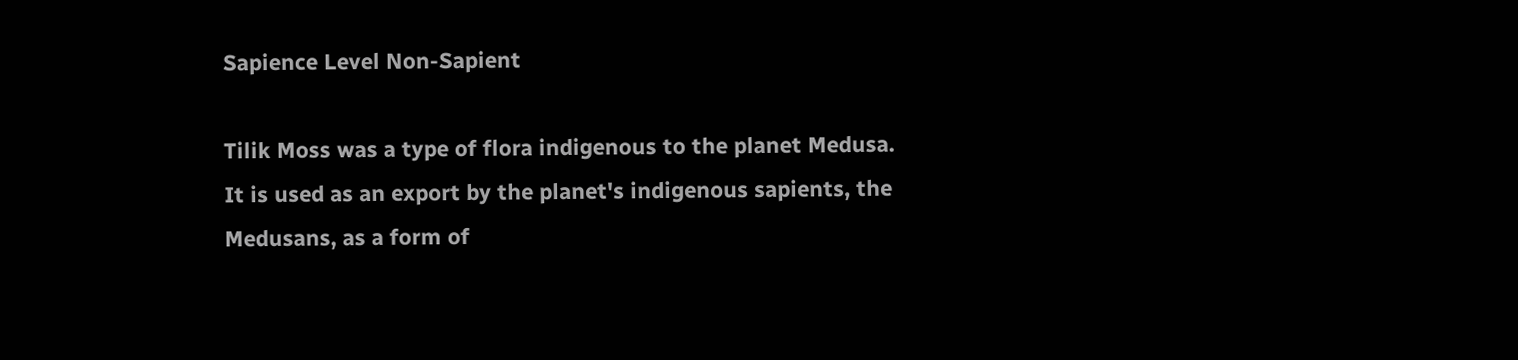Sapience Level Non-Sapient

Tilik Moss was a type of flora indigenous to the planet Medusa. It is used as an export by the planet's indigenous sapients, the Medusans, as a form of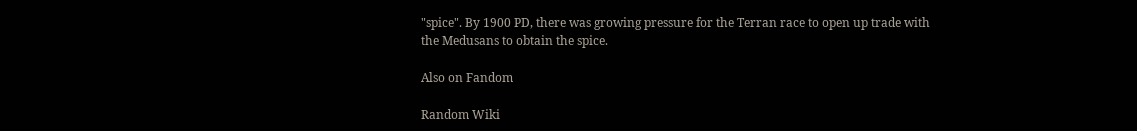"spice". By 1900 PD, there was growing pressure for the Terran race to open up trade with the Medusans to obtain the spice.

Also on Fandom

Random Wiki